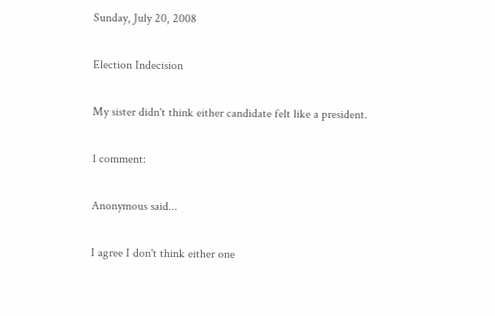Sunday, July 20, 2008

Election Indecision

My sister didn't think either candidate felt like a president.

1 comment:

Anonymous said...

I agree I don't think either one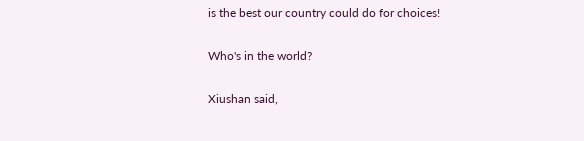is the best our country could do for choices!

Who's in the world?

Xiushan said,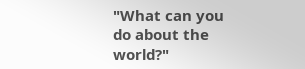"What can you do about the world?"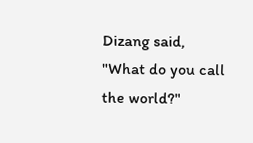Dizang said, "What do you call the world?"